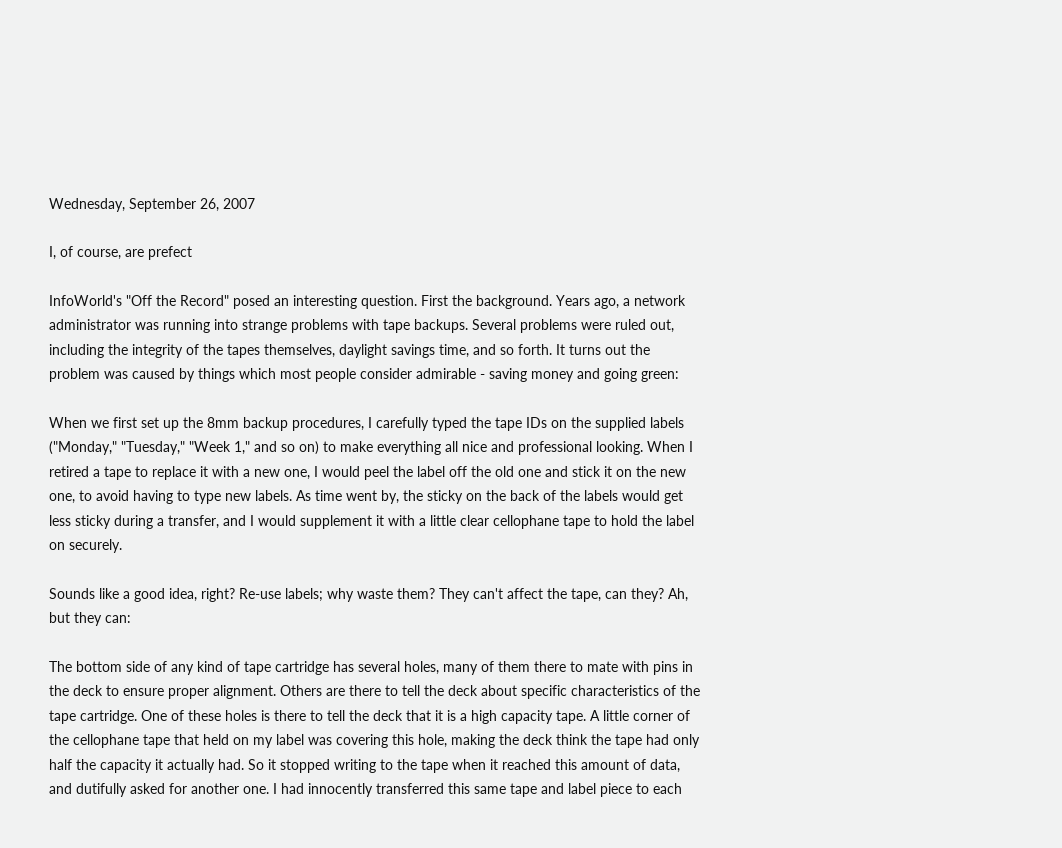Wednesday, September 26, 2007

I, of course, are prefect

InfoWorld's "Off the Record" posed an interesting question. First the background. Years ago, a network administrator was running into strange problems with tape backups. Several problems were ruled out, including the integrity of the tapes themselves, daylight savings time, and so forth. It turns out the problem was caused by things which most people consider admirable - saving money and going green:

When we first set up the 8mm backup procedures, I carefully typed the tape IDs on the supplied labels ("Monday," "Tuesday," "Week 1," and so on) to make everything all nice and professional looking. When I retired a tape to replace it with a new one, I would peel the label off the old one and stick it on the new one, to avoid having to type new labels. As time went by, the sticky on the back of the labels would get less sticky during a transfer, and I would supplement it with a little clear cellophane tape to hold the label on securely.

Sounds like a good idea, right? Re-use labels; why waste them? They can't affect the tape, can they? Ah, but they can:

The bottom side of any kind of tape cartridge has several holes, many of them there to mate with pins in the deck to ensure proper alignment. Others are there to tell the deck about specific characteristics of the tape cartridge. One of these holes is there to tell the deck that it is a high capacity tape. A little corner of the cellophane tape that held on my label was covering this hole, making the deck think the tape had only half the capacity it actually had. So it stopped writing to the tape when it reached this amount of data, and dutifully asked for another one. I had innocently transferred this same tape and label piece to each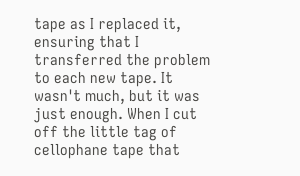tape as I replaced it, ensuring that I transferred the problem to each new tape. It wasn't much, but it was just enough. When I cut off the little tag of cellophane tape that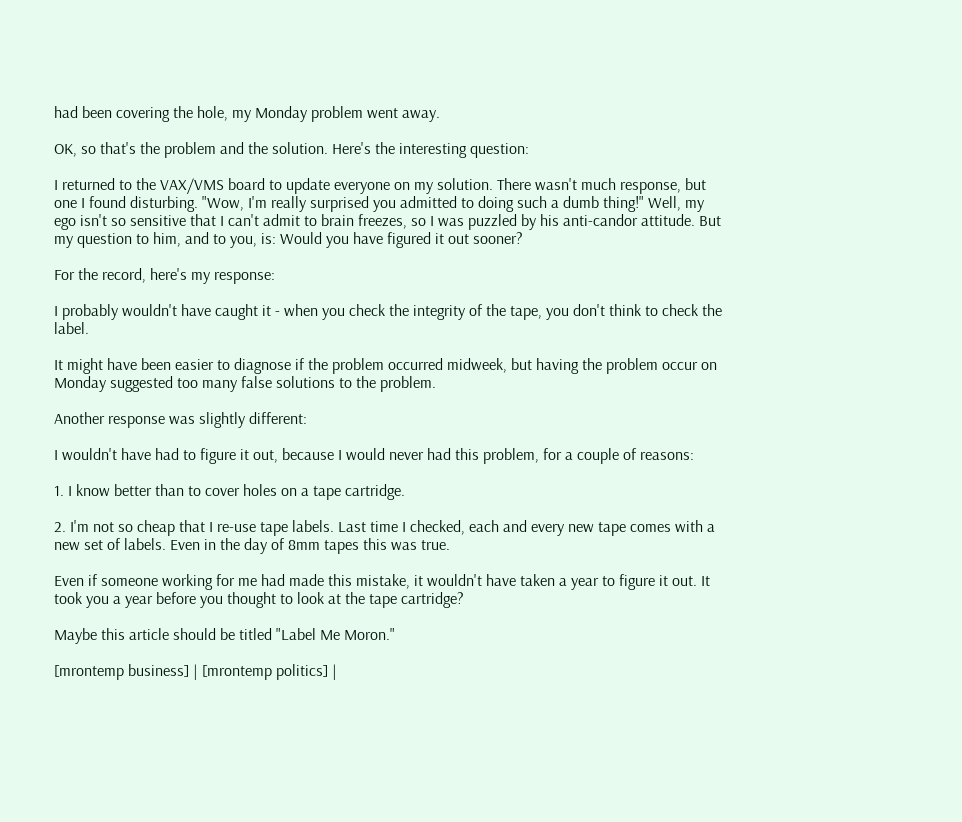had been covering the hole, my Monday problem went away.

OK, so that's the problem and the solution. Here's the interesting question:

I returned to the VAX/VMS board to update everyone on my solution. There wasn't much response, but one I found disturbing. "Wow, I'm really surprised you admitted to doing such a dumb thing!" Well, my ego isn't so sensitive that I can't admit to brain freezes, so I was puzzled by his anti-candor attitude. But my question to him, and to you, is: Would you have figured it out sooner?

For the record, here's my response:

I probably wouldn't have caught it - when you check the integrity of the tape, you don't think to check the label.

It might have been easier to diagnose if the problem occurred midweek, but having the problem occur on Monday suggested too many false solutions to the problem.

Another response was slightly different:

I wouldn't have had to figure it out, because I would never had this problem, for a couple of reasons:

1. I know better than to cover holes on a tape cartridge.

2. I'm not so cheap that I re-use tape labels. Last time I checked, each and every new tape comes with a new set of labels. Even in the day of 8mm tapes this was true.

Even if someone working for me had made this mistake, it wouldn't have taken a year to figure it out. It took you a year before you thought to look at the tape cartridge?

Maybe this article should be titled "Label Me Moron."

[mrontemp business] | [mrontemp politics] |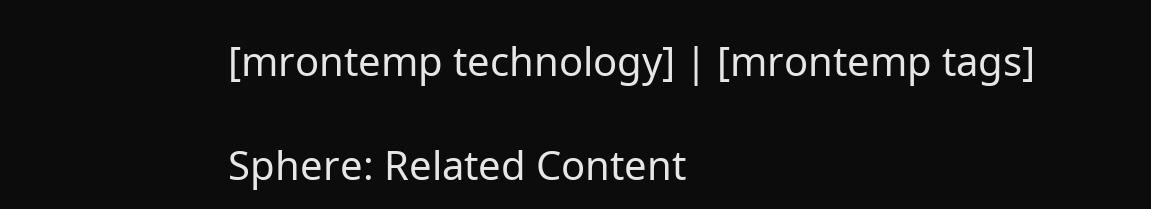[mrontemp technology] | [mrontemp tags]

Sphere: Related Content